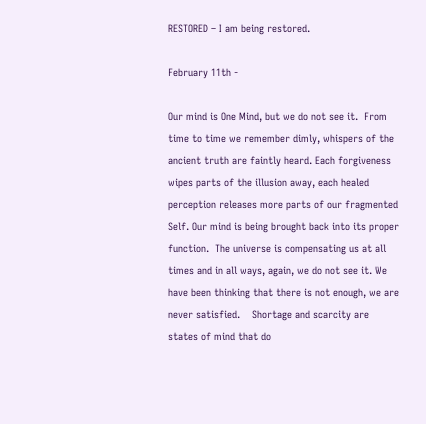RESTORED – I am being restored.

February 11th -

Our mind is One Mind, but we do not see it.  From time to time we remember dimly, whispers of the ancient truth are faintly heard. Each forgiveness wipes parts of the illusion away, each healed perception releases more parts of our fragmented Self. Our mind is being brought back into its proper function.  The universe is compensating us at all times and in all ways, again, we do not see it. We have been thinking that there is not enough, we are never satisfied.    Shortage and scarcity are states of mind that do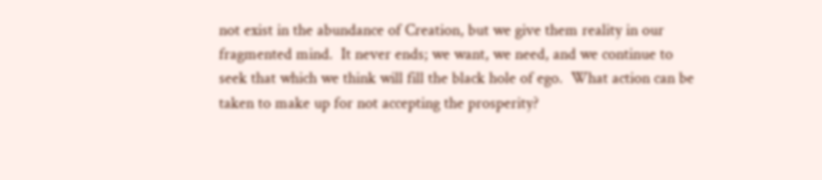not exist in the abundance of Creation, but we give them reality in our fragmented mind.  It never ends; we want, we need, and we continue to seek that which we think will fill the black hole of ego.  What action can be taken to make up for not accepting the prosperity?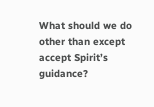What should we do other than except accept Spirit’s guidance?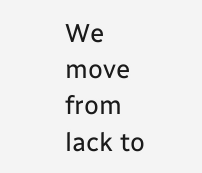We move from lack to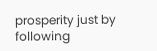prosperity just by following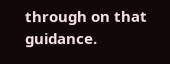through on that guidance.